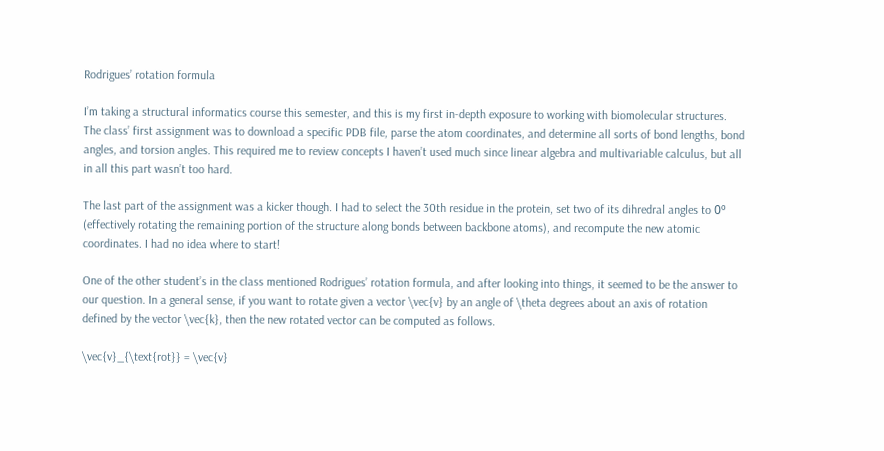Rodrigues’ rotation formula

I’m taking a structural informatics course this semester, and this is my first in-depth exposure to working with biomolecular structures. The class’ first assignment was to download a specific PDB file, parse the atom coordinates, and determine all sorts of bond lengths, bond angles, and torsion angles. This required me to review concepts I haven’t used much since linear algebra and multivariable calculus, but all in all this part wasn’t too hard.

The last part of the assignment was a kicker though. I had to select the 30th residue in the protein, set two of its dihredral angles to 0º (effectively rotating the remaining portion of the structure along bonds between backbone atoms), and recompute the new atomic coordinates. I had no idea where to start!

One of the other student’s in the class mentioned Rodrigues’ rotation formula, and after looking into things, it seemed to be the answer to our question. In a general sense, if you want to rotate given a vector \vec{v} by an angle of \theta degrees about an axis of rotation defined by the vector \vec{k}, then the new rotated vector can be computed as follows.

\vec{v}_{\text{rot}} = \vec{v}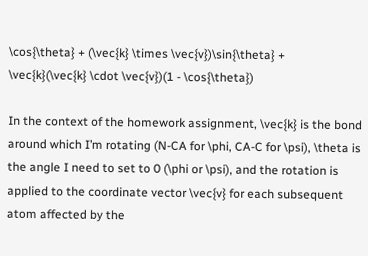\cos{\theta} + (\vec{k} \times \vec{v})\sin{\theta} + \vec{k}(\vec{k} \cdot \vec{v})(1 - \cos{\theta})

In the context of the homework assignment, \vec{k} is the bond around which I’m rotating (N-CA for \phi, CA-C for \psi), \theta is the angle I need to set to 0 (\phi or \psi), and the rotation is applied to the coordinate vector \vec{v} for each subsequent atom affected by the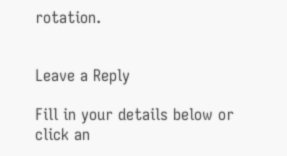rotation.


Leave a Reply

Fill in your details below or click an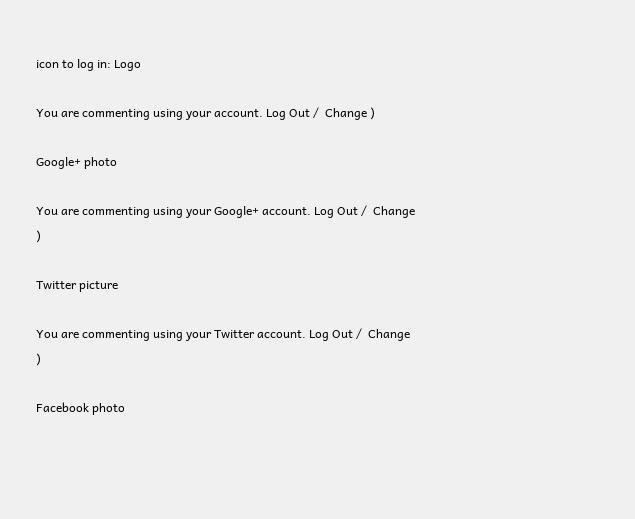icon to log in: Logo

You are commenting using your account. Log Out /  Change )

Google+ photo

You are commenting using your Google+ account. Log Out /  Change )

Twitter picture

You are commenting using your Twitter account. Log Out /  Change )

Facebook photo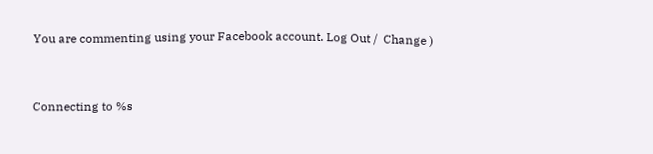You are commenting using your Facebook account. Log Out /  Change )


Connecting to %s